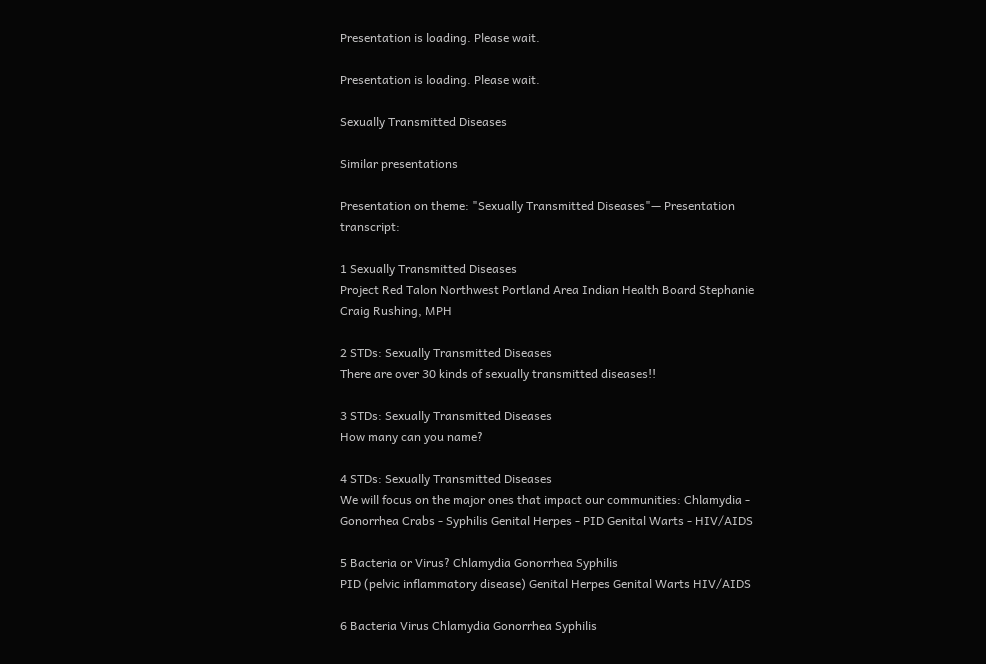Presentation is loading. Please wait.

Presentation is loading. Please wait.

Sexually Transmitted Diseases

Similar presentations

Presentation on theme: "Sexually Transmitted Diseases"— Presentation transcript:

1 Sexually Transmitted Diseases
Project Red Talon Northwest Portland Area Indian Health Board Stephanie Craig Rushing, MPH

2 STDs: Sexually Transmitted Diseases
There are over 30 kinds of sexually transmitted diseases!!

3 STDs: Sexually Transmitted Diseases
How many can you name?

4 STDs: Sexually Transmitted Diseases
We will focus on the major ones that impact our communities: Chlamydia - Gonorrhea Crabs - Syphilis Genital Herpes - PID Genital Warts - HIV/AIDS

5 Bacteria or Virus? Chlamydia Gonorrhea Syphilis
PID (pelvic inflammatory disease) Genital Herpes Genital Warts HIV/AIDS

6 Bacteria Virus Chlamydia Gonorrhea Syphilis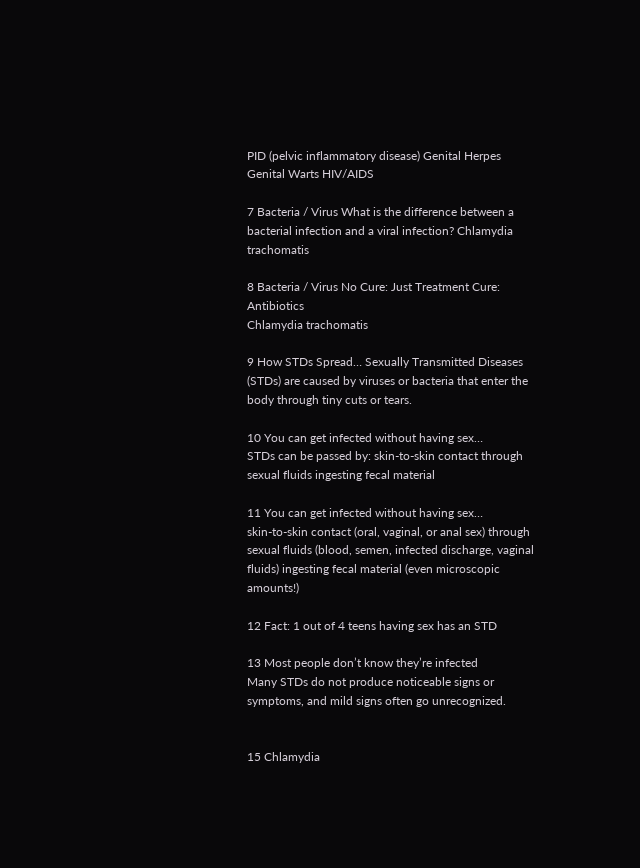PID (pelvic inflammatory disease) Genital Herpes Genital Warts HIV/AIDS

7 Bacteria / Virus What is the difference between a bacterial infection and a viral infection? Chlamydia trachomatis

8 Bacteria / Virus No Cure: Just Treatment Cure: Antibiotics
Chlamydia trachomatis

9 How STDs Spread… Sexually Transmitted Diseases (STDs) are caused by viruses or bacteria that enter the body through tiny cuts or tears.

10 You can get infected without having sex…
STDs can be passed by: skin-to-skin contact through sexual fluids ingesting fecal material

11 You can get infected without having sex…
skin-to-skin contact (oral, vaginal, or anal sex) through sexual fluids (blood, semen, infected discharge, vaginal fluids) ingesting fecal material (even microscopic amounts!)

12 Fact: 1 out of 4 teens having sex has an STD

13 Most people don’t know they’re infected
Many STDs do not produce noticeable signs or symptoms, and mild signs often go unrecognized.


15 Chlamydia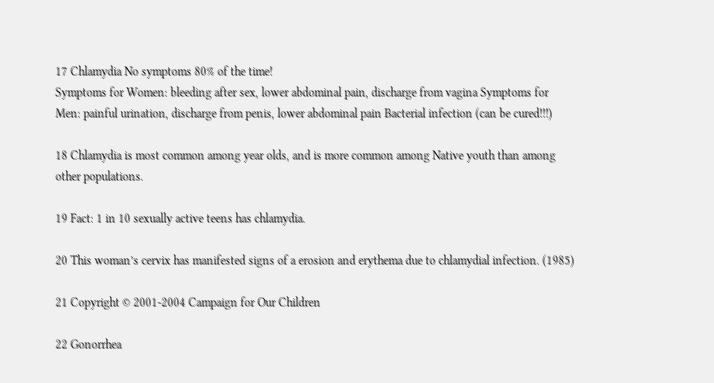17 Chlamydia No symptoms 80% of the time!
Symptoms for Women: bleeding after sex, lower abdominal pain, discharge from vagina Symptoms for Men: painful urination, discharge from penis, lower abdominal pain Bacterial infection (can be cured!!!)

18 Chlamydia is most common among year olds, and is more common among Native youth than among other populations.

19 Fact: 1 in 10 sexually active teens has chlamydia.

20 This woman’s cervix has manifested signs of a erosion and erythema due to chlamydial infection. (1985)

21 Copyright © 2001-2004 Campaign for Our Children

22 Gonorrhea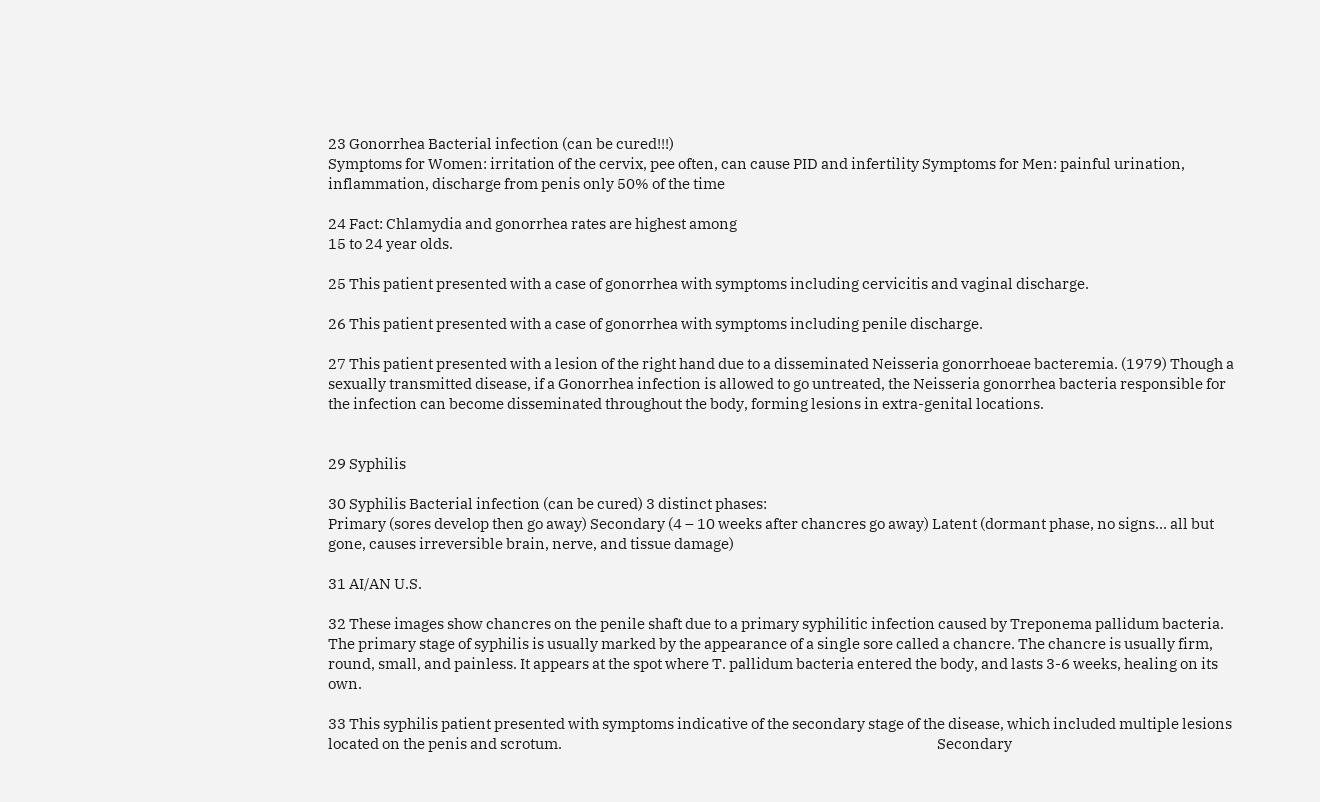23 Gonorrhea Bacterial infection (can be cured!!!)
Symptoms for Women: irritation of the cervix, pee often, can cause PID and infertility Symptoms for Men: painful urination, inflammation, discharge from penis only 50% of the time

24 Fact: Chlamydia and gonorrhea rates are highest among
15 to 24 year olds.

25 This patient presented with a case of gonorrhea with symptoms including cervicitis and vaginal discharge.

26 This patient presented with a case of gonorrhea with symptoms including penile discharge.

27 This patient presented with a lesion of the right hand due to a disseminated Neisseria gonorrhoeae bacteremia. (1979) Though a sexually transmitted disease, if a Gonorrhea infection is allowed to go untreated, the Neisseria gonorrhea bacteria responsible for the infection can become disseminated throughout the body, forming lesions in extra-genital locations.


29 Syphilis

30 Syphilis Bacterial infection (can be cured) 3 distinct phases:
Primary (sores develop then go away) Secondary (4 – 10 weeks after chancres go away) Latent (dormant phase, no signs… all but gone, causes irreversible brain, nerve, and tissue damage)

31 AI/AN U.S.

32 These images show chancres on the penile shaft due to a primary syphilitic infection caused by Treponema pallidum bacteria. The primary stage of syphilis is usually marked by the appearance of a single sore called a chancre. The chancre is usually firm, round, small, and painless. It appears at the spot where T. pallidum bacteria entered the body, and lasts 3-6 weeks, healing on its own.

33 This syphilis patient presented with symptoms indicative of the secondary stage of the disease, which included multiple lesions located on the penis and scrotum.                                                                                                                             Secondary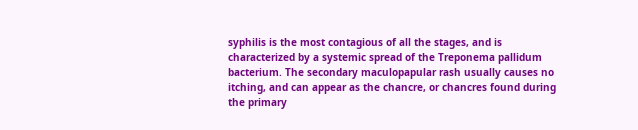syphilis is the most contagious of all the stages, and is characterized by a systemic spread of the Treponema pallidum bacterium. The secondary maculopapular rash usually causes no itching, and can appear as the chancre, or chancres found during the primary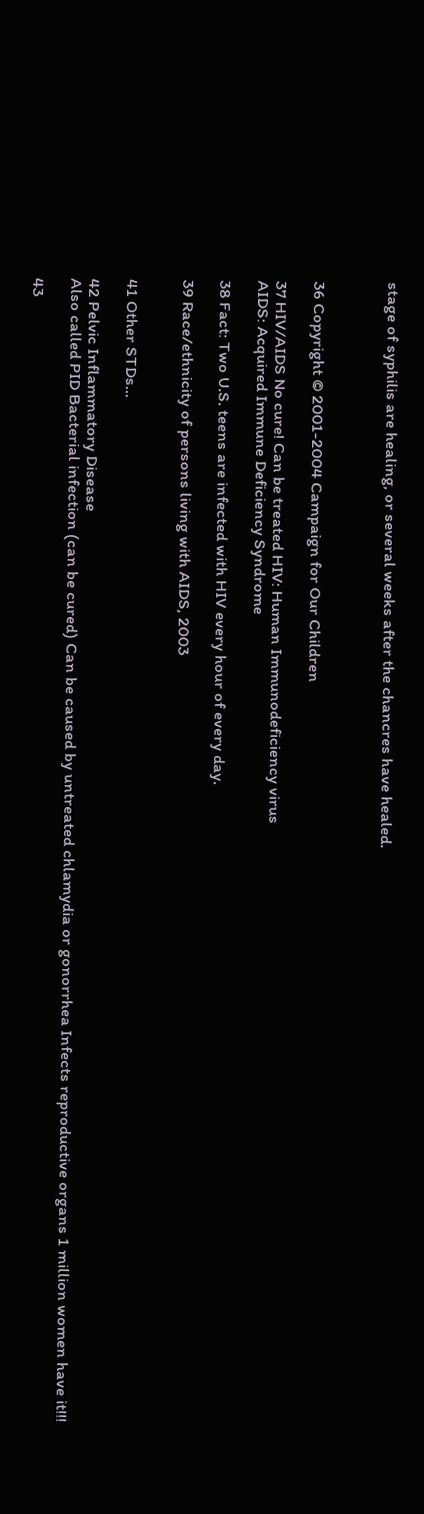stage of syphilis are healing, or several weeks after the chancres have healed.



36 Copyright © 2001-2004 Campaign for Our Children

37 HIV/AIDS No cure! Can be treated HIV: Human Immunodeficiency virus
AIDS: Acquired Immune Deficiency Syndrome

38 Fact: Two U.S. teens are infected with HIV every hour of every day.

39 Race/ethnicity of persons living with AIDS, 2003


41 Other STDs…

42 Pelvic Inflammatory Disease
Also called PID Bacterial infection (can be cured) Can be caused by untreated chlamydia or gonorrhea Infects reproductive organs 1 million women have it!!!

43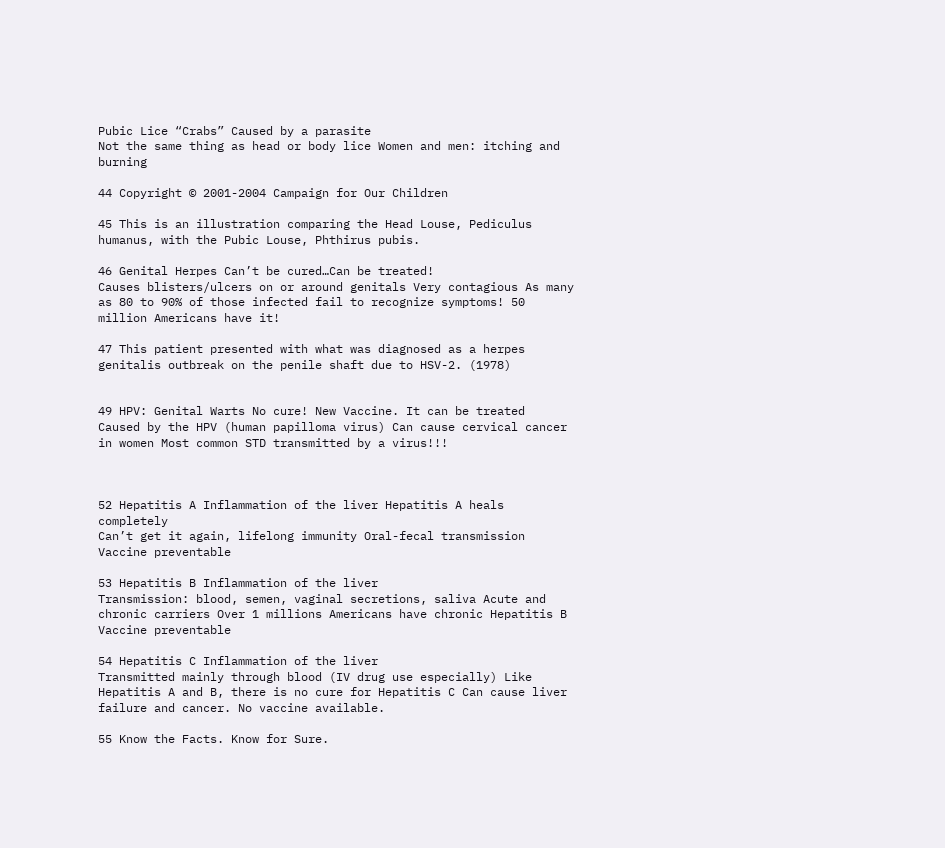Pubic Lice “Crabs” Caused by a parasite
Not the same thing as head or body lice Women and men: itching and burning

44 Copyright © 2001-2004 Campaign for Our Children

45 This is an illustration comparing the Head Louse, Pediculus humanus, with the Pubic Louse, Phthirus pubis.

46 Genital Herpes Can’t be cured…Can be treated!
Causes blisters/ulcers on or around genitals Very contagious As many as 80 to 90% of those infected fail to recognize symptoms! 50 million Americans have it!

47 This patient presented with what was diagnosed as a herpes genitalis outbreak on the penile shaft due to HSV-2. (1978)


49 HPV: Genital Warts No cure! New Vaccine. It can be treated
Caused by the HPV (human papilloma virus) Can cause cervical cancer in women Most common STD transmitted by a virus!!!



52 Hepatitis A Inflammation of the liver Hepatitis A heals completely
Can’t get it again, lifelong immunity Oral-fecal transmission Vaccine preventable

53 Hepatitis B Inflammation of the liver
Transmission: blood, semen, vaginal secretions, saliva Acute and chronic carriers Over 1 millions Americans have chronic Hepatitis B Vaccine preventable

54 Hepatitis C Inflammation of the liver
Transmitted mainly through blood (IV drug use especially) Like Hepatitis A and B, there is no cure for Hepatitis C Can cause liver failure and cancer. No vaccine available.

55 Know the Facts. Know for Sure.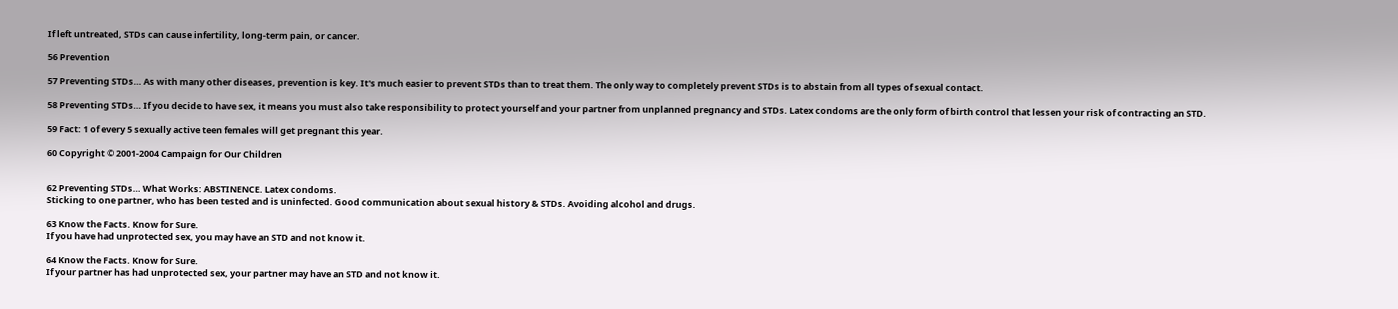If left untreated, STDs can cause infertility, long-term pain, or cancer.

56 Prevention

57 Preventing STDs… As with many other diseases, prevention is key. It's much easier to prevent STDs than to treat them. The only way to completely prevent STDs is to abstain from all types of sexual contact.

58 Preventing STDs… If you decide to have sex, it means you must also take responsibility to protect yourself and your partner from unplanned pregnancy and STDs. Latex condoms are the only form of birth control that lessen your risk of contracting an STD.

59 Fact: 1 of every 5 sexually active teen females will get pregnant this year.

60 Copyright © 2001-2004 Campaign for Our Children


62 Preventing STDs… What Works: ABSTINENCE. Latex condoms.
Sticking to one partner, who has been tested and is uninfected. Good communication about sexual history & STDs. Avoiding alcohol and drugs.

63 Know the Facts. Know for Sure.
If you have had unprotected sex, you may have an STD and not know it.

64 Know the Facts. Know for Sure.
If your partner has had unprotected sex, your partner may have an STD and not know it.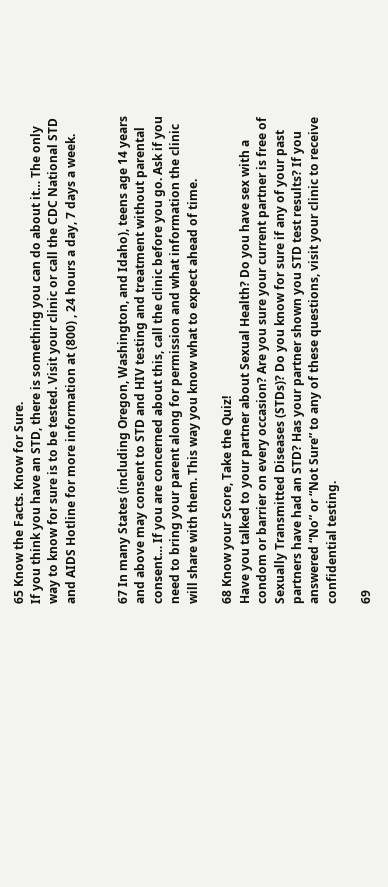65 Know the Facts. Know for Sure.
If you think you have an STD, there is something you can do about it… The only way to know for sure is to be tested. Visit your clinic or call the CDC National STD and AIDS Hotline for more information at (800) , 24 hours a day, 7 days a week.


67 In many States (including Oregon, Washington, and Idaho), teens age 14 years and above may consent to STD and HIV testing and treatment without parental consent… If you are concerned about this, call the clinic before you go. Ask if you need to bring your parent along for permission and what information the clinic will share with them. This way you know what to expect ahead of time.

68 Know your Score, Take the Quiz!
Have you talked to your partner about Sexual Health? Do you have sex with a condom or barrier on every occasion? Are you sure your current partner is free of Sexually Transmitted Diseases (STDs)? Do you know for sure if any of your past partners have had an STD? Has your partner shown you STD test results? If you answered “No” or “Not Sure” to any of these questions, visit your clinic to receive confidential testing.

69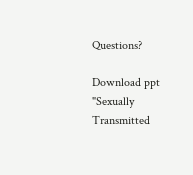Questions?

Download ppt "Sexually Transmitted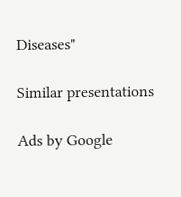Diseases"

Similar presentations

Ads by Google